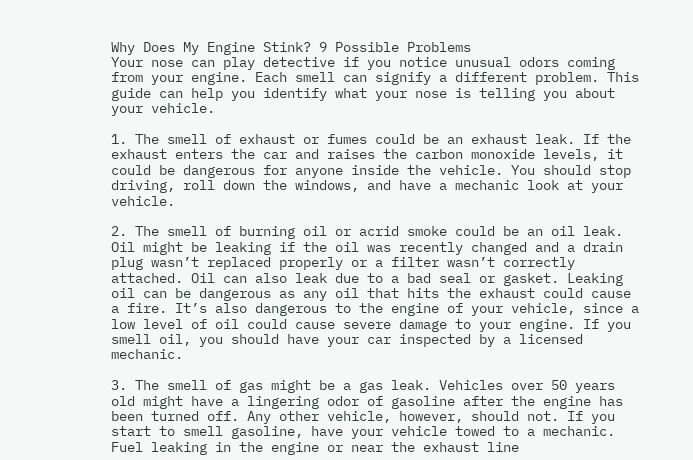Why Does My Engine Stink? 9 Possible Problems
Your nose can play detective if you notice unusual odors coming from your engine. Each smell can signify a different problem. This guide can help you identify what your nose is telling you about your vehicle.

1. The smell of exhaust or fumes could be an exhaust leak. If the exhaust enters the car and raises the carbon monoxide levels, it could be dangerous for anyone inside the vehicle. You should stop driving, roll down the windows, and have a mechanic look at your vehicle.

2. The smell of burning oil or acrid smoke could be an oil leak. Oil might be leaking if the oil was recently changed and a drain plug wasn’t replaced properly or a filter wasn’t correctly attached. Oil can also leak due to a bad seal or gasket. Leaking oil can be dangerous as any oil that hits the exhaust could cause a fire. It’s also dangerous to the engine of your vehicle, since a low level of oil could cause severe damage to your engine. If you smell oil, you should have your car inspected by a licensed mechanic.

3. The smell of gas might be a gas leak. Vehicles over 50 years old might have a lingering odor of gasoline after the engine has been turned off. Any other vehicle, however, should not. If you start to smell gasoline, have your vehicle towed to a mechanic. Fuel leaking in the engine or near the exhaust line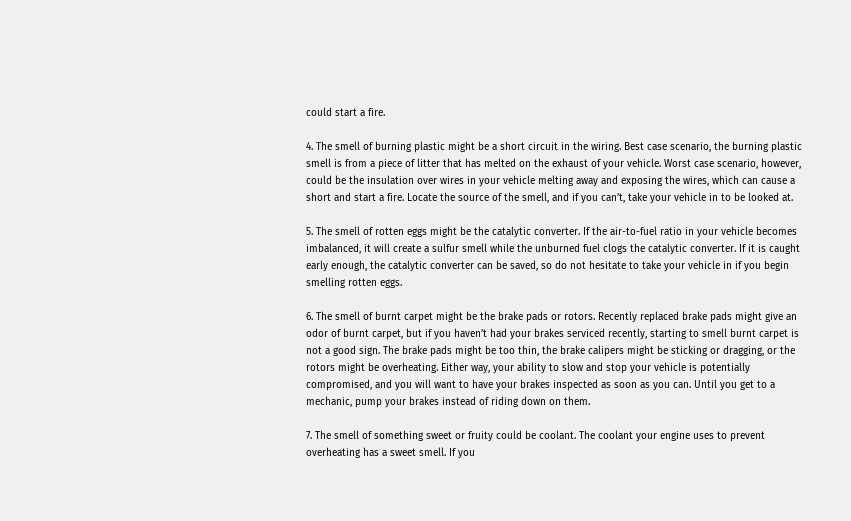could start a fire.

4. The smell of burning plastic might be a short circuit in the wiring. Best case scenario, the burning plastic smell is from a piece of litter that has melted on the exhaust of your vehicle. Worst case scenario, however, could be the insulation over wires in your vehicle melting away and exposing the wires, which can cause a short and start a fire. Locate the source of the smell, and if you can’t, take your vehicle in to be looked at.

5. The smell of rotten eggs might be the catalytic converter. If the air-to-fuel ratio in your vehicle becomes imbalanced, it will create a sulfur smell while the unburned fuel clogs the catalytic converter. If it is caught early enough, the catalytic converter can be saved, so do not hesitate to take your vehicle in if you begin smelling rotten eggs.

6. The smell of burnt carpet might be the brake pads or rotors. Recently replaced brake pads might give an odor of burnt carpet, but if you haven’t had your brakes serviced recently, starting to smell burnt carpet is not a good sign. The brake pads might be too thin, the brake calipers might be sticking or dragging, or the rotors might be overheating. Either way, your ability to slow and stop your vehicle is potentially compromised, and you will want to have your brakes inspected as soon as you can. Until you get to a mechanic, pump your brakes instead of riding down on them.

7. The smell of something sweet or fruity could be coolant. The coolant your engine uses to prevent overheating has a sweet smell. If you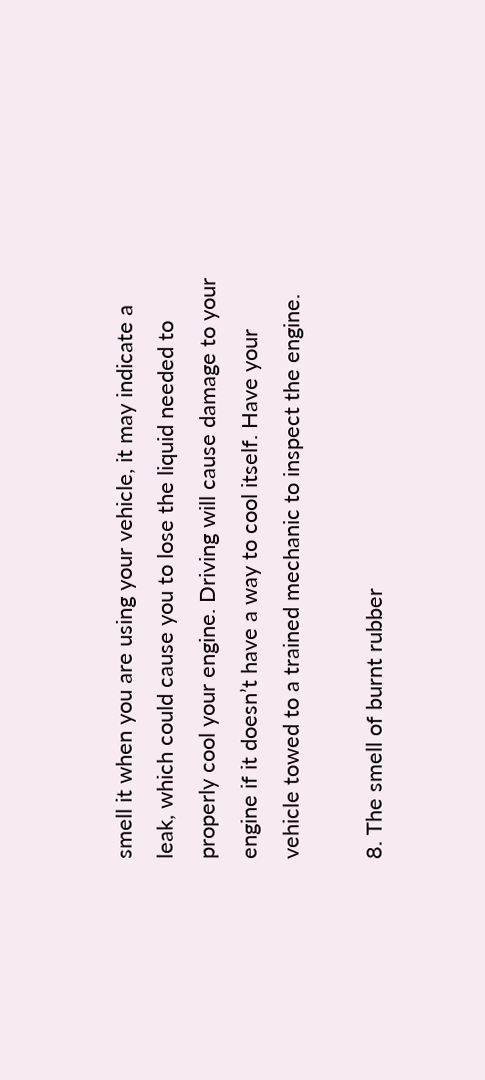smell it when you are using your vehicle, it may indicate a leak, which could cause you to lose the liquid needed to properly cool your engine. Driving will cause damage to your engine if it doesn’t have a way to cool itself. Have your vehicle towed to a trained mechanic to inspect the engine.

8. The smell of burnt rubber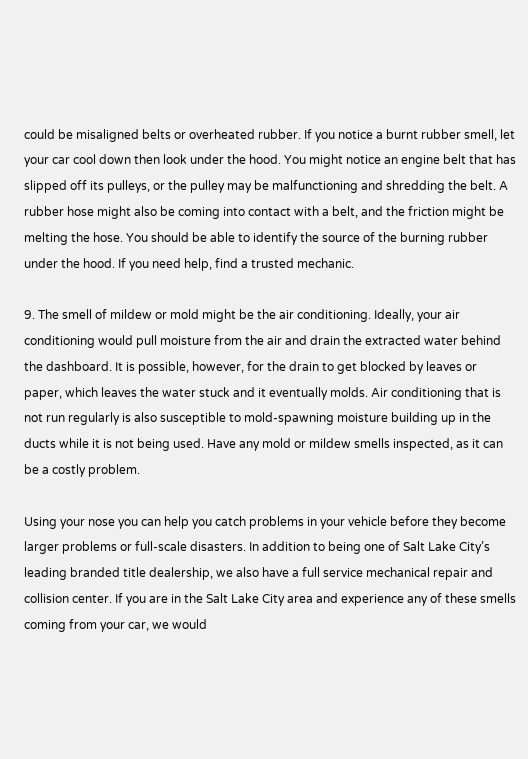could be misaligned belts or overheated rubber. If you notice a burnt rubber smell, let your car cool down then look under the hood. You might notice an engine belt that has slipped off its pulleys, or the pulley may be malfunctioning and shredding the belt. A rubber hose might also be coming into contact with a belt, and the friction might be melting the hose. You should be able to identify the source of the burning rubber under the hood. If you need help, find a trusted mechanic.

9. The smell of mildew or mold might be the air conditioning. Ideally, your air conditioning would pull moisture from the air and drain the extracted water behind the dashboard. It is possible, however, for the drain to get blocked by leaves or paper, which leaves the water stuck and it eventually molds. Air conditioning that is not run regularly is also susceptible to mold-spawning moisture building up in the ducts while it is not being used. Have any mold or mildew smells inspected, as it can be a costly problem.

Using your nose you can help you catch problems in your vehicle before they become larger problems or full-scale disasters. In addition to being one of Salt Lake City’s leading branded title dealership, we also have a full service mechanical repair and collision center. If you are in the Salt Lake City area and experience any of these smells coming from your car, we would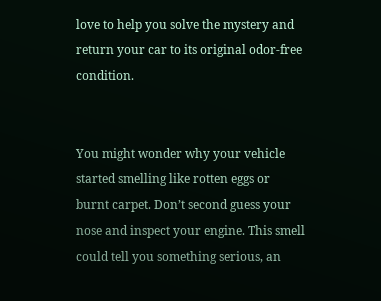love to help you solve the mystery and return your car to its original odor-free condition.


You might wonder why your vehicle started smelling like rotten eggs or burnt carpet. Don’t second guess your nose and inspect your engine. This smell could tell you something serious, an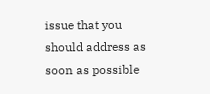issue that you should address as soon as possible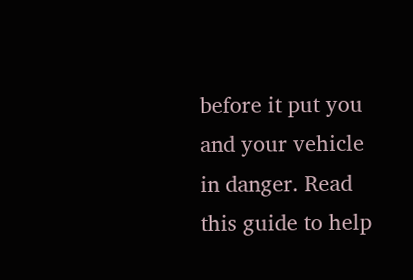before it put you and your vehicle in danger. Read this guide to help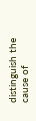distinguish the cause of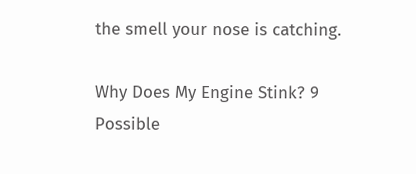the smell your nose is catching.

Why Does My Engine Stink? 9 Possible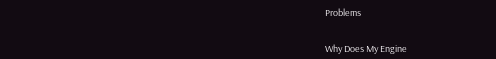Problems


Why Does My Engine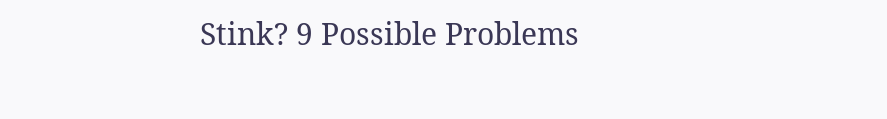Stink? 9 Possible Problems